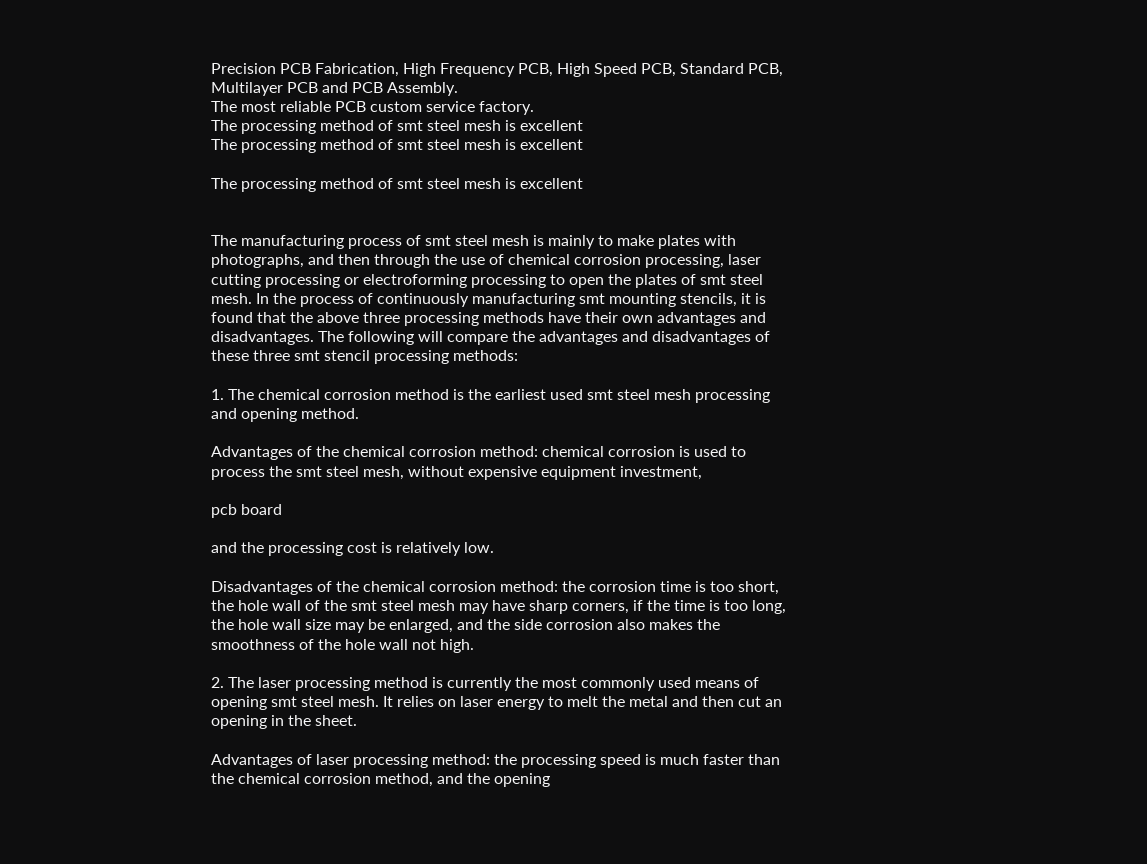Precision PCB Fabrication, High Frequency PCB, High Speed PCB, Standard PCB, Multilayer PCB and PCB Assembly.
The most reliable PCB custom service factory.
The processing method of smt steel mesh is excellent
The processing method of smt steel mesh is excellent

The processing method of smt steel mesh is excellent


The manufacturing process of smt steel mesh is mainly to make plates with photographs, and then through the use of chemical corrosion processing, laser cutting processing or electroforming processing to open the plates of smt steel mesh. In the process of continuously manufacturing smt mounting stencils, it is found that the above three processing methods have their own advantages and disadvantages. The following will compare the advantages and disadvantages of these three smt stencil processing methods:

1. The chemical corrosion method is the earliest used smt steel mesh processing and opening method.

Advantages of the chemical corrosion method: chemical corrosion is used to process the smt steel mesh, without expensive equipment investment,

pcb board

and the processing cost is relatively low.

Disadvantages of the chemical corrosion method: the corrosion time is too short, the hole wall of the smt steel mesh may have sharp corners, if the time is too long, the hole wall size may be enlarged, and the side corrosion also makes the smoothness of the hole wall not high.

2. The laser processing method is currently the most commonly used means of opening smt steel mesh. It relies on laser energy to melt the metal and then cut an opening in the sheet.

Advantages of laser processing method: the processing speed is much faster than the chemical corrosion method, and the opening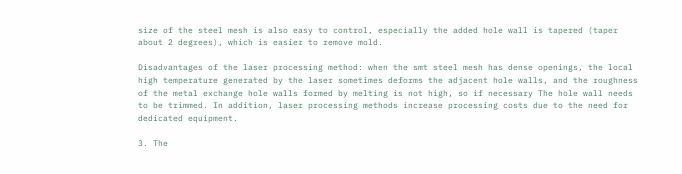size of the steel mesh is also easy to control, especially the added hole wall is tapered (taper about 2 degrees), which is easier to remove mold.

Disadvantages of the laser processing method: when the smt steel mesh has dense openings, the local high temperature generated by the laser sometimes deforms the adjacent hole walls, and the roughness of the metal exchange hole walls formed by melting is not high, so if necessary The hole wall needs to be trimmed. In addition, laser processing methods increase processing costs due to the need for dedicated equipment.

3. The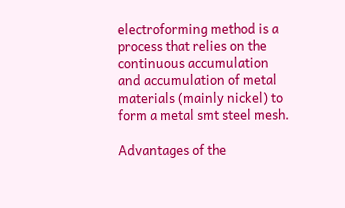electroforming method is a process that relies on the continuous accumulation and accumulation of metal materials (mainly nickel) to form a metal smt steel mesh.

Advantages of the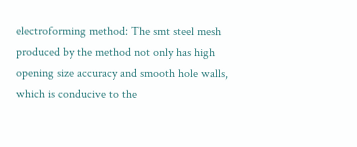electroforming method: The smt steel mesh produced by the method not only has high opening size accuracy and smooth hole walls, which is conducive to the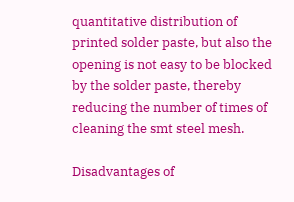quantitative distribution of printed solder paste, but also the opening is not easy to be blocked by the solder paste, thereby reducing the number of times of cleaning the smt steel mesh.

Disadvantages of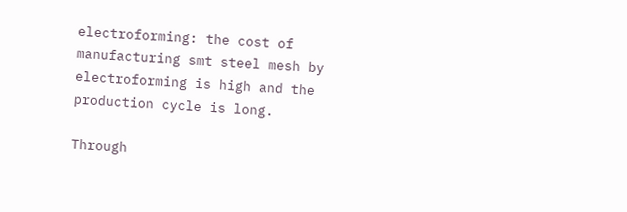electroforming: the cost of manufacturing smt steel mesh by electroforming is high and the production cycle is long.

Through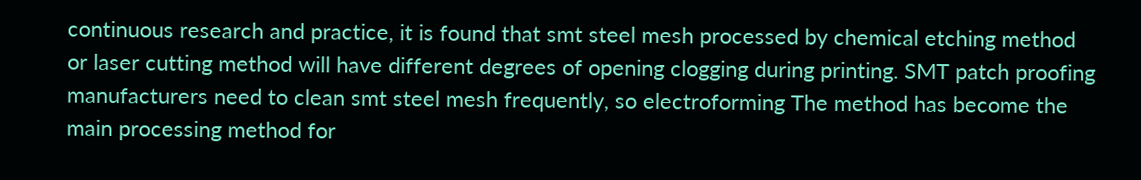continuous research and practice, it is found that smt steel mesh processed by chemical etching method or laser cutting method will have different degrees of opening clogging during printing. SMT patch proofing manufacturers need to clean smt steel mesh frequently, so electroforming The method has become the main processing method for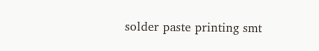solder paste printing smt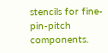stencils for fine-pin-pitch components.